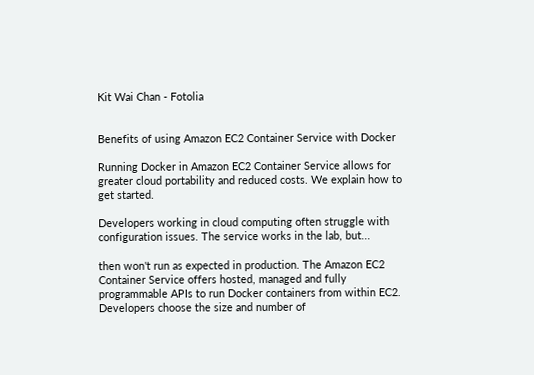Kit Wai Chan - Fotolia


Benefits of using Amazon EC2 Container Service with Docker

Running Docker in Amazon EC2 Container Service allows for greater cloud portability and reduced costs. We explain how to get started.

Developers working in cloud computing often struggle with configuration issues. The service works in the lab, but...

then won't run as expected in production. The Amazon EC2 Container Service offers hosted, managed and fully programmable APIs to run Docker containers from within EC2. Developers choose the size and number of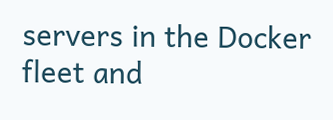servers in the Docker fleet and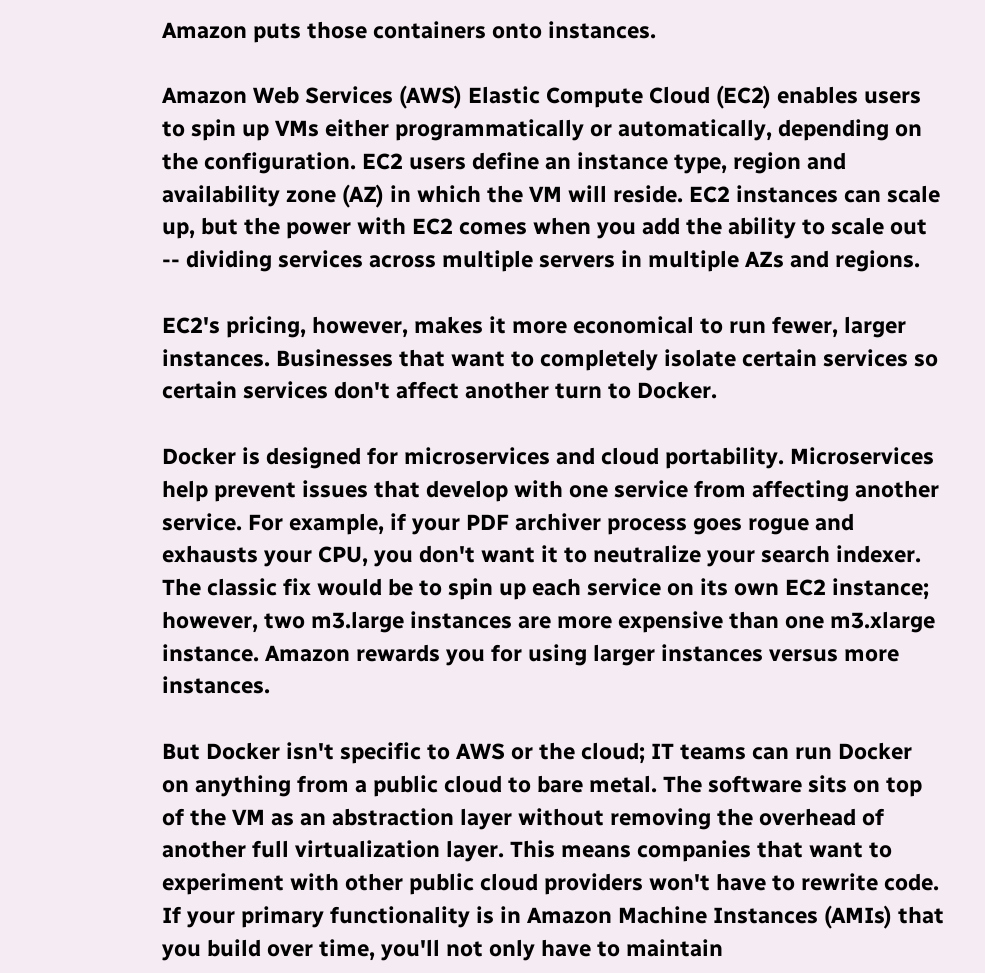Amazon puts those containers onto instances.

Amazon Web Services (AWS) Elastic Compute Cloud (EC2) enables users to spin up VMs either programmatically or automatically, depending on the configuration. EC2 users define an instance type, region and availability zone (AZ) in which the VM will reside. EC2 instances can scale up, but the power with EC2 comes when you add the ability to scale out -- dividing services across multiple servers in multiple AZs and regions.

EC2's pricing, however, makes it more economical to run fewer, larger instances. Businesses that want to completely isolate certain services so certain services don't affect another turn to Docker.

Docker is designed for microservices and cloud portability. Microservices help prevent issues that develop with one service from affecting another service. For example, if your PDF archiver process goes rogue and exhausts your CPU, you don't want it to neutralize your search indexer. The classic fix would be to spin up each service on its own EC2 instance; however, two m3.large instances are more expensive than one m3.xlarge instance. Amazon rewards you for using larger instances versus more instances.

But Docker isn't specific to AWS or the cloud; IT teams can run Docker on anything from a public cloud to bare metal. The software sits on top of the VM as an abstraction layer without removing the overhead of another full virtualization layer. This means companies that want to experiment with other public cloud providers won't have to rewrite code. If your primary functionality is in Amazon Machine Instances (AMIs) that you build over time, you'll not only have to maintain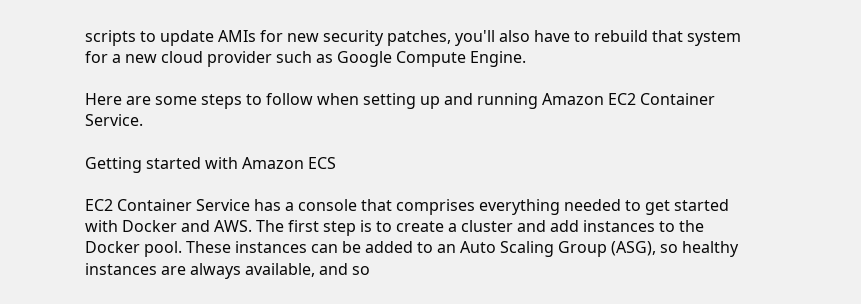scripts to update AMIs for new security patches, you'll also have to rebuild that system for a new cloud provider such as Google Compute Engine.

Here are some steps to follow when setting up and running Amazon EC2 Container Service.

Getting started with Amazon ECS

EC2 Container Service has a console that comprises everything needed to get started with Docker and AWS. The first step is to create a cluster and add instances to the Docker pool. These instances can be added to an Auto Scaling Group (ASG), so healthy instances are always available, and so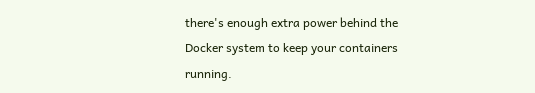there's enough extra power behind the Docker system to keep your containers running.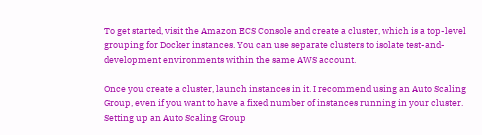To get started, visit the Amazon ECS Console and create a cluster, which is a top-level grouping for Docker instances. You can use separate clusters to isolate test-and-development environments within the same AWS account.

Once you create a cluster, launch instances in it. I recommend using an Auto Scaling Group, even if you want to have a fixed number of instances running in your cluster. Setting up an Auto Scaling Group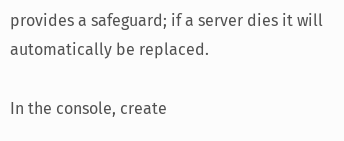provides a safeguard; if a server dies it will automatically be replaced.

In the console, create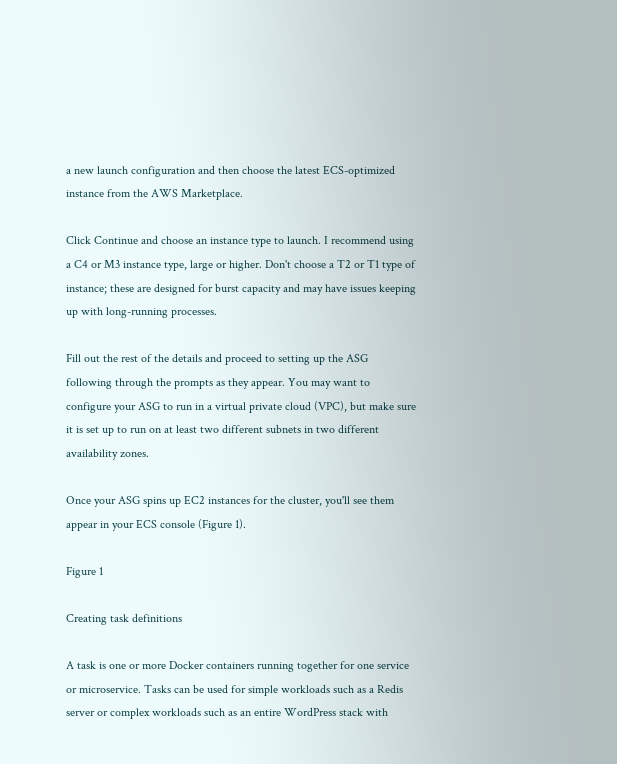a new launch configuration and then choose the latest ECS-optimized instance from the AWS Marketplace.

Click Continue and choose an instance type to launch. I recommend using a C4 or M3 instance type, large or higher. Don't choose a T2 or T1 type of instance; these are designed for burst capacity and may have issues keeping up with long-running processes.

Fill out the rest of the details and proceed to setting up the ASG following through the prompts as they appear. You may want to configure your ASG to run in a virtual private cloud (VPC), but make sure it is set up to run on at least two different subnets in two different availability zones.

Once your ASG spins up EC2 instances for the cluster, you'll see them appear in your ECS console (Figure 1).

Figure 1

Creating task definitions

A task is one or more Docker containers running together for one service or microservice. Tasks can be used for simple workloads such as a Redis server or complex workloads such as an entire WordPress stack with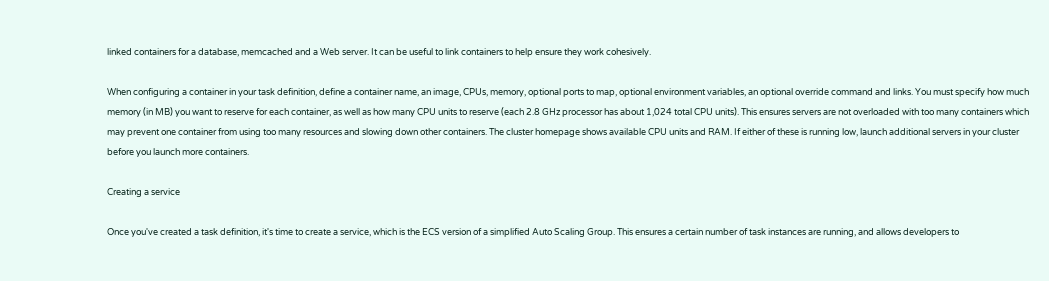linked containers for a database, memcached and a Web server. It can be useful to link containers to help ensure they work cohesively.

When configuring a container in your task definition, define a container name, an image, CPUs, memory, optional ports to map, optional environment variables, an optional override command and links. You must specify how much memory (in MB) you want to reserve for each container, as well as how many CPU units to reserve (each 2.8 GHz processor has about 1,024 total CPU units). This ensures servers are not overloaded with too many containers which may prevent one container from using too many resources and slowing down other containers. The cluster homepage shows available CPU units and RAM. If either of these is running low, launch additional servers in your cluster before you launch more containers.

Creating a service

Once you've created a task definition, it's time to create a service, which is the ECS version of a simplified Auto Scaling Group. This ensures a certain number of task instances are running, and allows developers to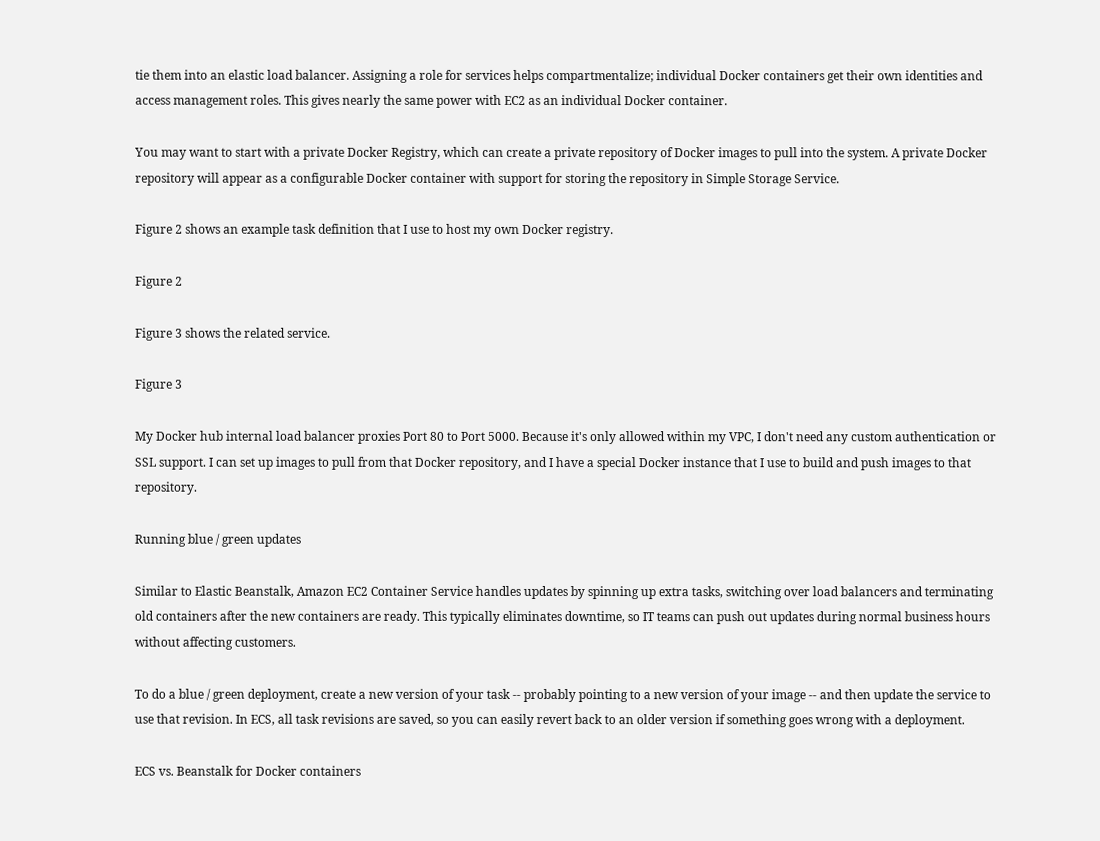tie them into an elastic load balancer. Assigning a role for services helps compartmentalize; individual Docker containers get their own identities and access management roles. This gives nearly the same power with EC2 as an individual Docker container.

You may want to start with a private Docker Registry, which can create a private repository of Docker images to pull into the system. A private Docker repository will appear as a configurable Docker container with support for storing the repository in Simple Storage Service.

Figure 2 shows an example task definition that I use to host my own Docker registry.

Figure 2

Figure 3 shows the related service.

Figure 3

My Docker hub internal load balancer proxies Port 80 to Port 5000. Because it's only allowed within my VPC, I don't need any custom authentication or SSL support. I can set up images to pull from that Docker repository, and I have a special Docker instance that I use to build and push images to that repository.

Running blue / green updates

Similar to Elastic Beanstalk, Amazon EC2 Container Service handles updates by spinning up extra tasks, switching over load balancers and terminating old containers after the new containers are ready. This typically eliminates downtime, so IT teams can push out updates during normal business hours without affecting customers.

To do a blue / green deployment, create a new version of your task -- probably pointing to a new version of your image -- and then update the service to use that revision. In ECS, all task revisions are saved, so you can easily revert back to an older version if something goes wrong with a deployment.

ECS vs. Beanstalk for Docker containers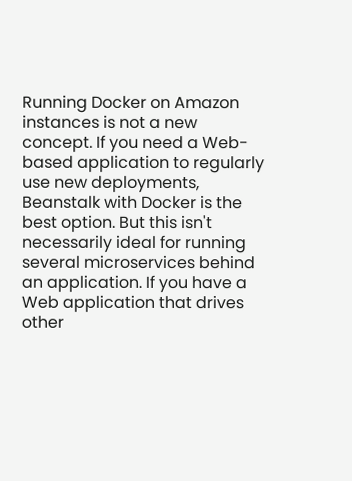Running Docker on Amazon instances is not a new concept. If you need a Web-based application to regularly use new deployments, Beanstalk with Docker is the best option. But this isn't necessarily ideal for running several microservices behind an application. If you have a Web application that drives other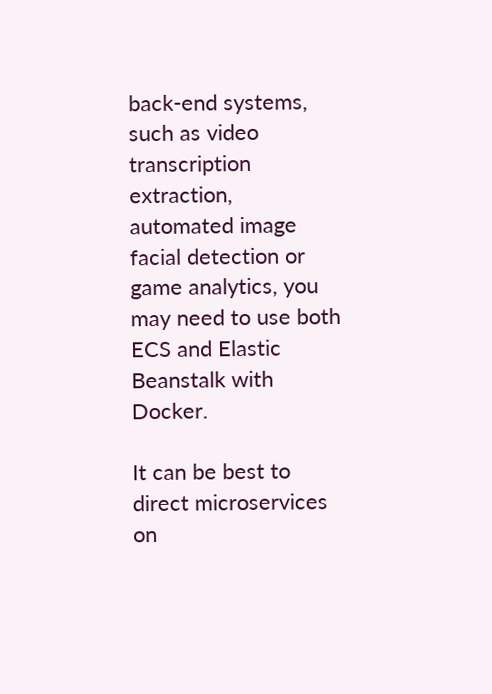back-end systems, such as video transcription extraction, automated image facial detection or game analytics, you may need to use both ECS and Elastic Beanstalk with Docker.

It can be best to direct microservices on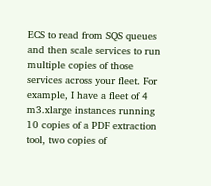ECS to read from SQS queues and then scale services to run multiple copies of those services across your fleet. For example, I have a fleet of 4 m3.xlarge instances running 10 copies of a PDF extraction tool, two copies of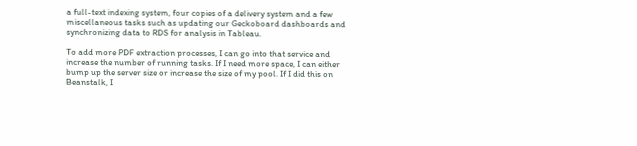a full-text indexing system, four copies of a delivery system and a few miscellaneous tasks such as updating our Geckoboard dashboards and synchronizing data to RDS for analysis in Tableau.

To add more PDF extraction processes, I can go into that service and increase the number of running tasks. If I need more space, I can either bump up the server size or increase the size of my pool. If I did this on Beanstalk, I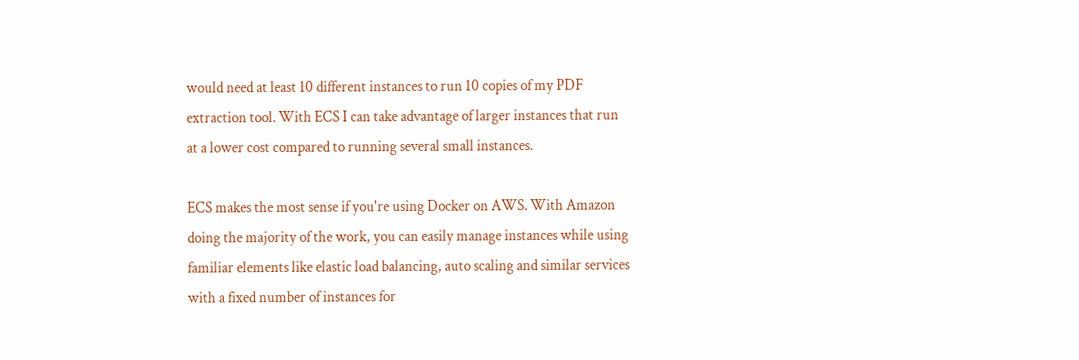would need at least 10 different instances to run 10 copies of my PDF extraction tool. With ECS I can take advantage of larger instances that run at a lower cost compared to running several small instances.

ECS makes the most sense if you're using Docker on AWS. With Amazon doing the majority of the work, you can easily manage instances while using familiar elements like elastic load balancing, auto scaling and similar services with a fixed number of instances for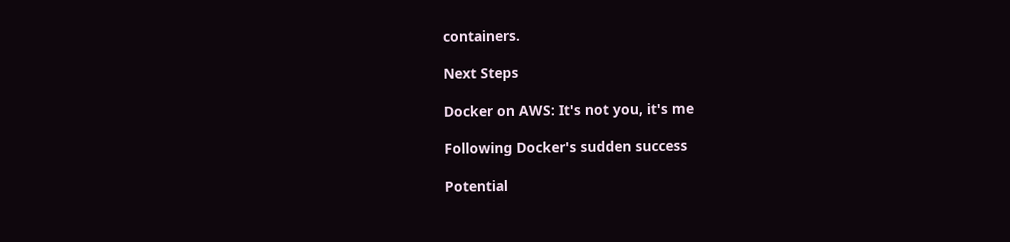containers.

Next Steps

Docker on AWS: It's not you, it's me

Following Docker's sudden success

Potential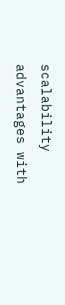scalability advantages with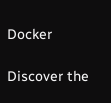Docker

Discover the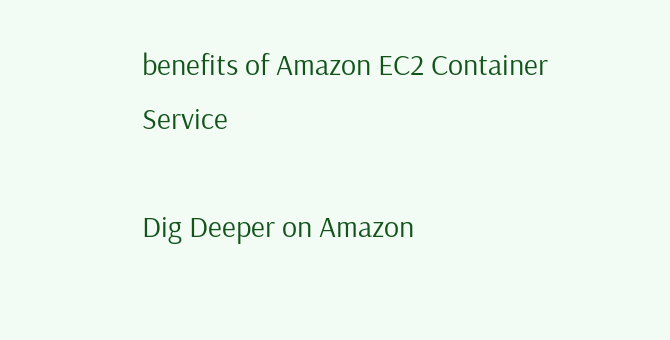benefits of Amazon EC2 Container Service

Dig Deeper on Amazon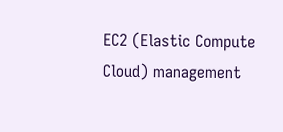EC2 (Elastic Compute Cloud) management